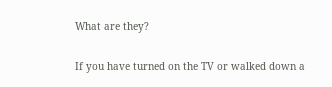What are they?

If you have turned on the TV or walked down a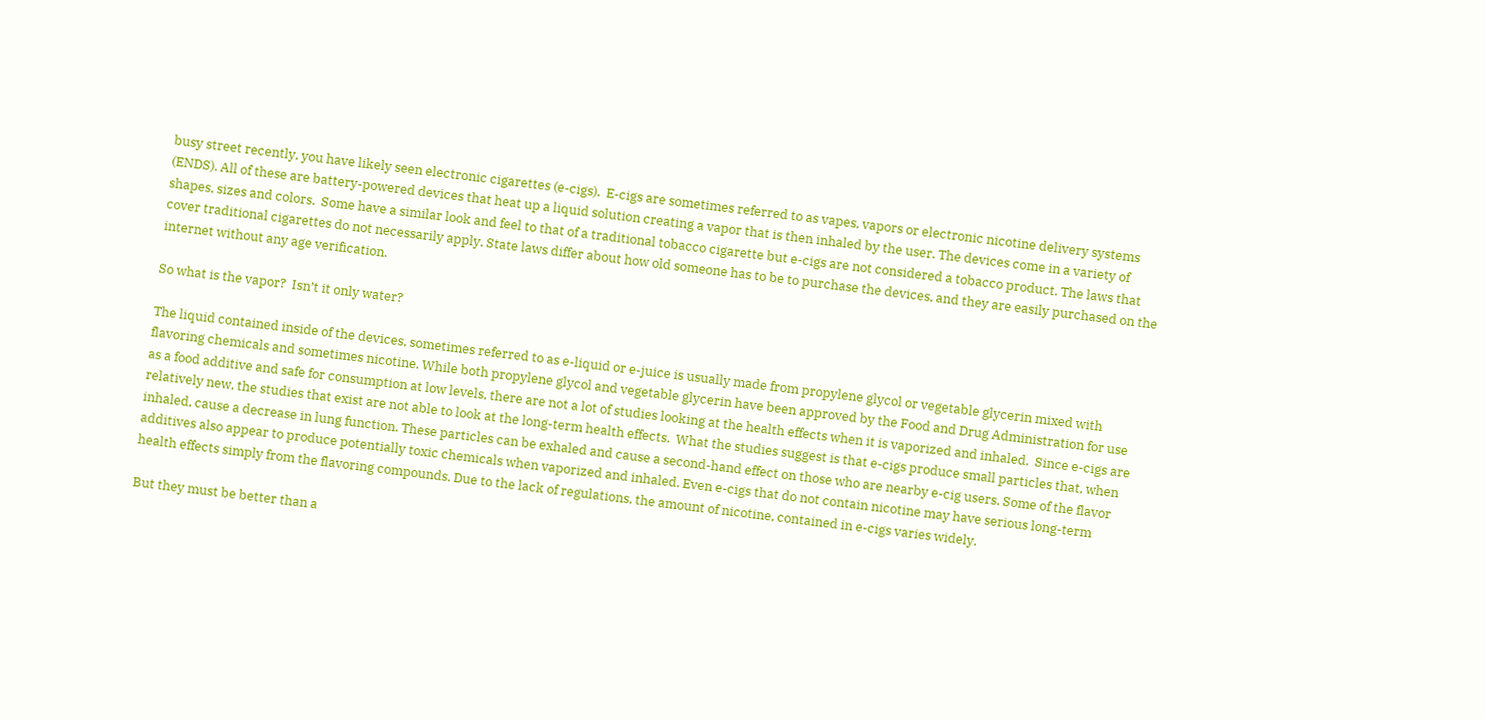busy street recently, you have likely seen electronic cigarettes (e-cigs).  E-cigs are sometimes referred to as vapes, vapors or electronic nicotine delivery systems (ENDS). All of these are battery-powered devices that heat up a liquid solution creating a vapor that is then inhaled by the user. The devices come in a variety of shapes, sizes and colors.  Some have a similar look and feel to that of a traditional tobacco cigarette but e-cigs are not considered a tobacco product. The laws that cover traditional cigarettes do not necessarily apply. State laws differ about how old someone has to be to purchase the devices, and they are easily purchased on the internet without any age verification.

So what is the vapor?  Isn’t it only water?

The liquid contained inside of the devices, sometimes referred to as e-liquid or e-juice is usually made from propylene glycol or vegetable glycerin mixed with flavoring chemicals and sometimes nicotine. While both propylene glycol and vegetable glycerin have been approved by the Food and Drug Administration for use as a food additive and safe for consumption at low levels, there are not a lot of studies looking at the health effects when it is vaporized and inhaled.  Since e-cigs are relatively new, the studies that exist are not able to look at the long-term health effects.  What the studies suggest is that e-cigs produce small particles that, when inhaled, cause a decrease in lung function. These particles can be exhaled and cause a second-hand effect on those who are nearby e-cig users. Some of the flavor additives also appear to produce potentially toxic chemicals when vaporized and inhaled. Even e-cigs that do not contain nicotine may have serious long-term health effects simply from the flavoring compounds. Due to the lack of regulations, the amount of nicotine, contained in e-cigs varies widely.

But they must be better than a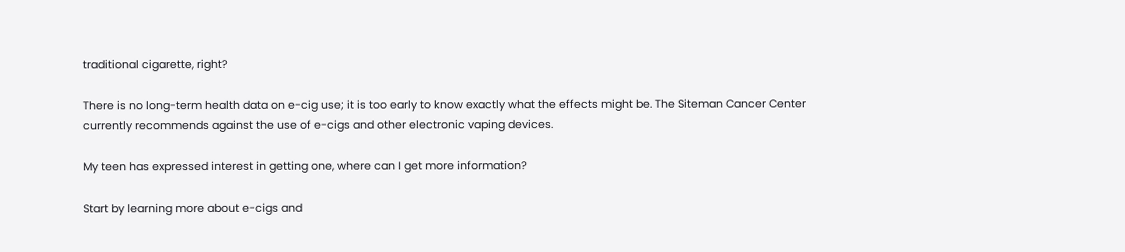traditional cigarette, right?

There is no long-term health data on e-cig use; it is too early to know exactly what the effects might be. The Siteman Cancer Center currently recommends against the use of e-cigs and other electronic vaping devices.

My teen has expressed interest in getting one, where can I get more information?

Start by learning more about e-cigs and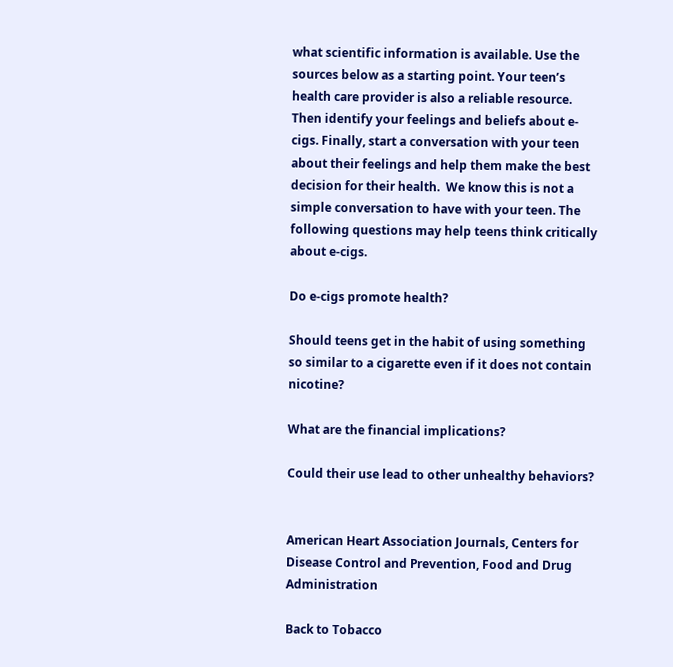what scientific information is available. Use the sources below as a starting point. Your teen’s health care provider is also a reliable resource. Then identify your feelings and beliefs about e-cigs. Finally, start a conversation with your teen about their feelings and help them make the best decision for their health.  We know this is not a simple conversation to have with your teen. The following questions may help teens think critically about e-cigs.

Do e-cigs promote health?

Should teens get in the habit of using something so similar to a cigarette even if it does not contain nicotine?

What are the financial implications?

Could their use lead to other unhealthy behaviors?


American Heart Association Journals, Centers for Disease Control and Prevention, Food and Drug Administration

Back to Tobacco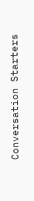Conversation Starters